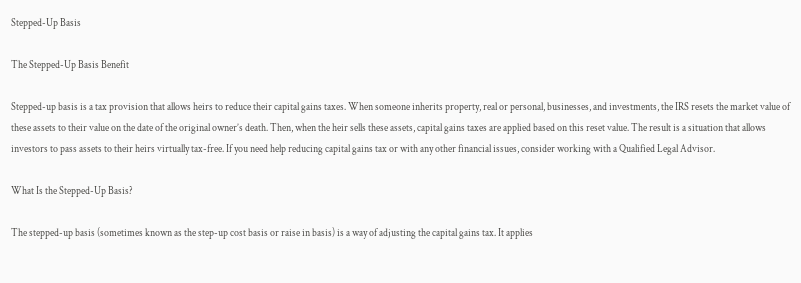Stepped-Up Basis

The Stepped-Up Basis Benefit

Stepped-up basis is a tax provision that allows heirs to reduce their capital gains taxes. When someone inherits property, real or personal, businesses, and investments, the IRS resets the market value of these assets to their value on the date of the original owner’s death. Then, when the heir sells these assets, capital gains taxes are applied based on this reset value. The result is a situation that allows investors to pass assets to their heirs virtually tax-free. If you need help reducing capital gains tax or with any other financial issues, consider working with a Qualified Legal Advisor.

What Is the Stepped-Up Basis?

The stepped-up basis (sometimes known as the step-up cost basis or raise in basis) is a way of adjusting the capital gains tax. It applies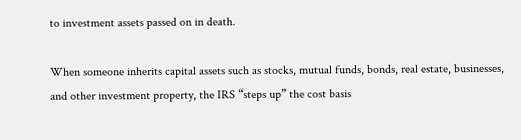to investment assets passed on in death.

When someone inherits capital assets such as stocks, mutual funds, bonds, real estate, businesses, and other investment property, the IRS “steps up” the cost basis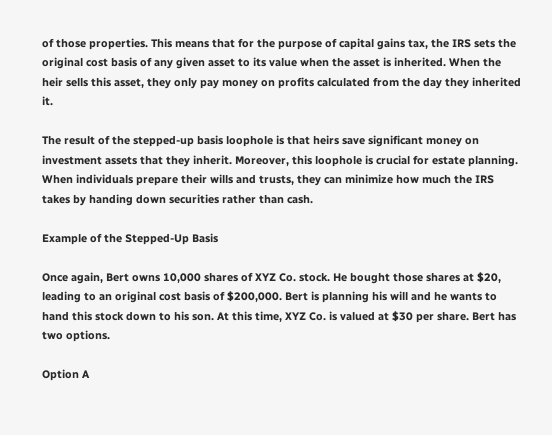of those properties. This means that for the purpose of capital gains tax, the IRS sets the original cost basis of any given asset to its value when the asset is inherited. When the heir sells this asset, they only pay money on profits calculated from the day they inherited it.

The result of the stepped-up basis loophole is that heirs save significant money on investment assets that they inherit. Moreover, this loophole is crucial for estate planning. When individuals prepare their wills and trusts, they can minimize how much the IRS takes by handing down securities rather than cash.

Example of the Stepped-Up Basis

Once again, Bert owns 10,000 shares of XYZ Co. stock. He bought those shares at $20, leading to an original cost basis of $200,000. Bert is planning his will and he wants to hand this stock down to his son. At this time, XYZ Co. is valued at $30 per share. Bert has two options.

Option A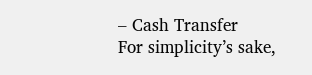– Cash Transfer
For simplicity’s sake,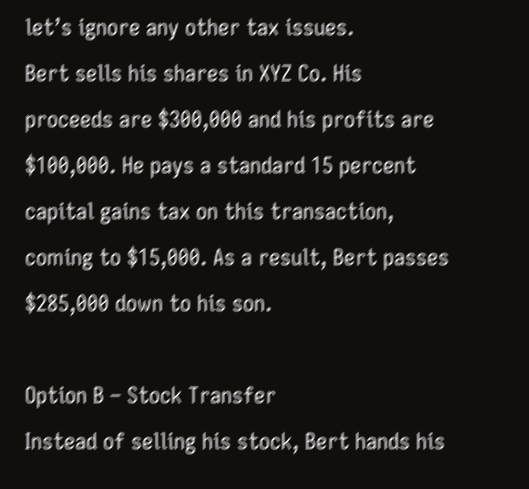let’s ignore any other tax issues.
Bert sells his shares in XYZ Co. His proceeds are $300,000 and his profits are $100,000. He pays a standard 15 percent capital gains tax on this transaction, coming to $15,000. As a result, Bert passes $285,000 down to his son.

Option B – Stock Transfer
Instead of selling his stock, Bert hands his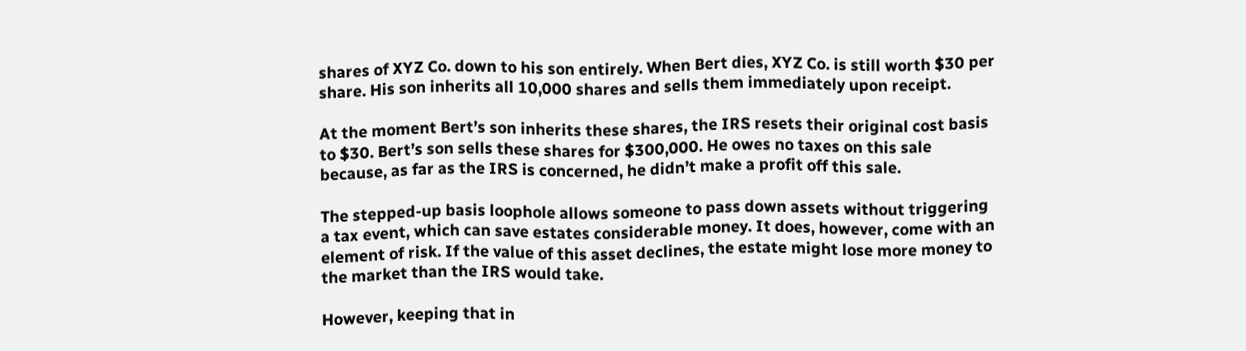shares of XYZ Co. down to his son entirely. When Bert dies, XYZ Co. is still worth $30 per share. His son inherits all 10,000 shares and sells them immediately upon receipt.

At the moment Bert’s son inherits these shares, the IRS resets their original cost basis to $30. Bert’s son sells these shares for $300,000. He owes no taxes on this sale because, as far as the IRS is concerned, he didn’t make a profit off this sale.

The stepped-up basis loophole allows someone to pass down assets without triggering a tax event, which can save estates considerable money. It does, however, come with an element of risk. If the value of this asset declines, the estate might lose more money to the market than the IRS would take.

However, keeping that in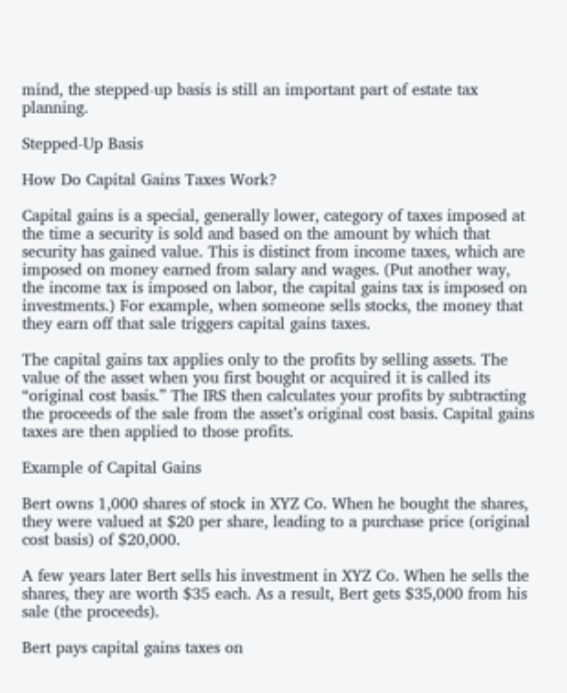mind, the stepped-up basis is still an important part of estate tax planning.

Stepped-Up Basis

How Do Capital Gains Taxes Work?

Capital gains is a special, generally lower, category of taxes imposed at the time a security is sold and based on the amount by which that security has gained value. This is distinct from income taxes, which are imposed on money earned from salary and wages. (Put another way, the income tax is imposed on labor, the capital gains tax is imposed on investments.) For example, when someone sells stocks, the money that they earn off that sale triggers capital gains taxes.

The capital gains tax applies only to the profits by selling assets. The value of the asset when you first bought or acquired it is called its “original cost basis.” The IRS then calculates your profits by subtracting the proceeds of the sale from the asset’s original cost basis. Capital gains taxes are then applied to those profits.

Example of Capital Gains

Bert owns 1,000 shares of stock in XYZ Co. When he bought the shares, they were valued at $20 per share, leading to a purchase price (original cost basis) of $20,000.

A few years later Bert sells his investment in XYZ Co. When he sells the shares, they are worth $35 each. As a result, Bert gets $35,000 from his sale (the proceeds).

Bert pays capital gains taxes on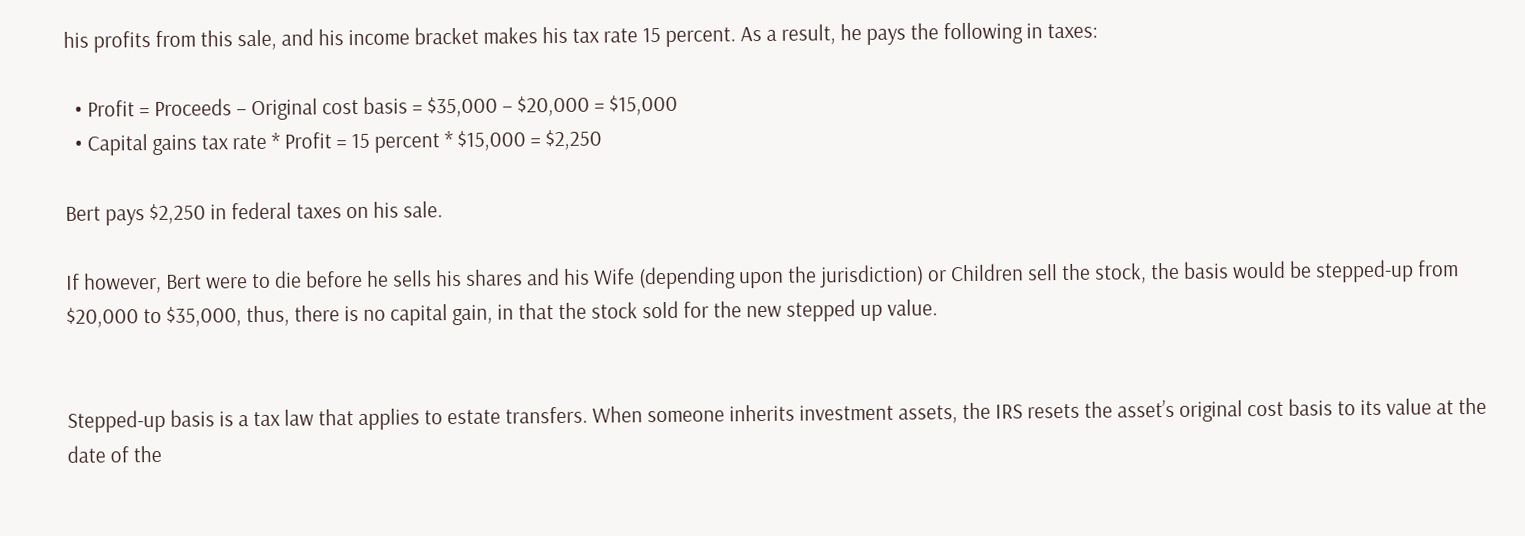his profits from this sale, and his income bracket makes his tax rate 15 percent. As a result, he pays the following in taxes:

  • Profit = Proceeds – Original cost basis = $35,000 – $20,000 = $15,000
  • Capital gains tax rate * Profit = 15 percent * $15,000 = $2,250

Bert pays $2,250 in federal taxes on his sale.

If however, Bert were to die before he sells his shares and his Wife (depending upon the jurisdiction) or Children sell the stock, the basis would be stepped-up from $20,000 to $35,000, thus, there is no capital gain, in that the stock sold for the new stepped up value.


Stepped-up basis is a tax law that applies to estate transfers. When someone inherits investment assets, the IRS resets the asset’s original cost basis to its value at the date of the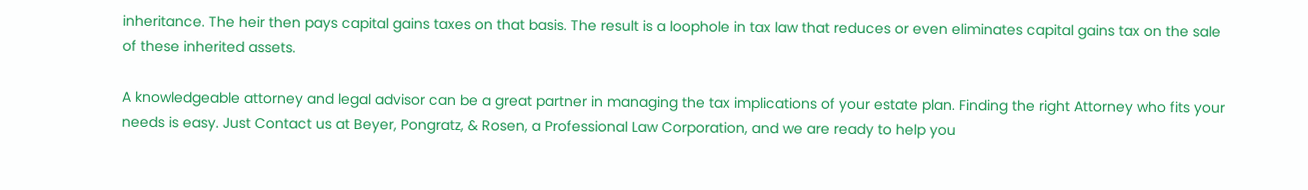inheritance. The heir then pays capital gains taxes on that basis. The result is a loophole in tax law that reduces or even eliminates capital gains tax on the sale of these inherited assets.

A knowledgeable attorney and legal advisor can be a great partner in managing the tax implications of your estate plan. Finding the right Attorney who fits your needs is easy. Just Contact us at Beyer, Pongratz, & Rosen, a Professional Law Corporation, and we are ready to help you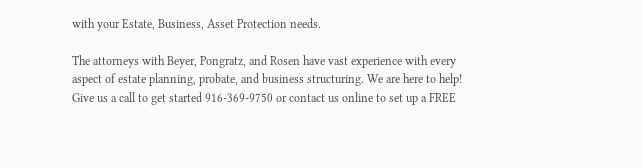with your Estate, Business, Asset Protection needs.

The attorneys with Beyer, Pongratz, and Rosen have vast experience with every aspect of estate planning, probate, and business structuring. We are here to help! Give us a call to get started 916-369-9750 or contact us online to set up a FREE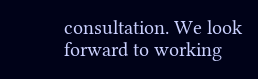consultation. We look forward to working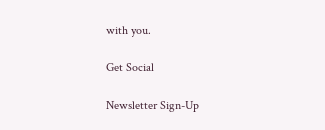with you.

Get Social

Newsletter Sign-Up